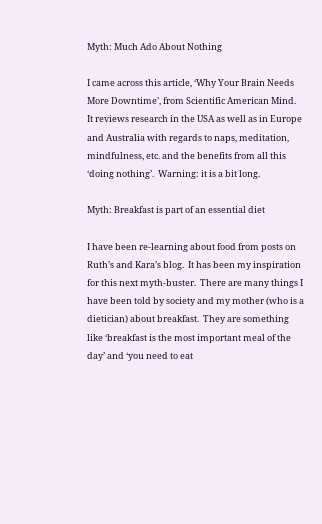Myth: Much Ado About Nothing

I came across this article, ‘Why Your Brain Needs More Downtime’, from Scientific American Mind.  It reviews research in the USA as well as in Europe and Australia with regards to naps, meditation, mindfulness, etc. and the benefits from all this ‘doing nothing’.  Warning: it is a bit long.

Myth: Breakfast is part of an essential diet

I have been re-learning about food from posts on Ruth’s and Kara’s blog.  It has been my inspiration for this next myth-buster.  There are many things I have been told by society and my mother (who is a dietician) about breakfast.  They are something like ‘breakfast is the most important meal of the day’ and ‘you need to eat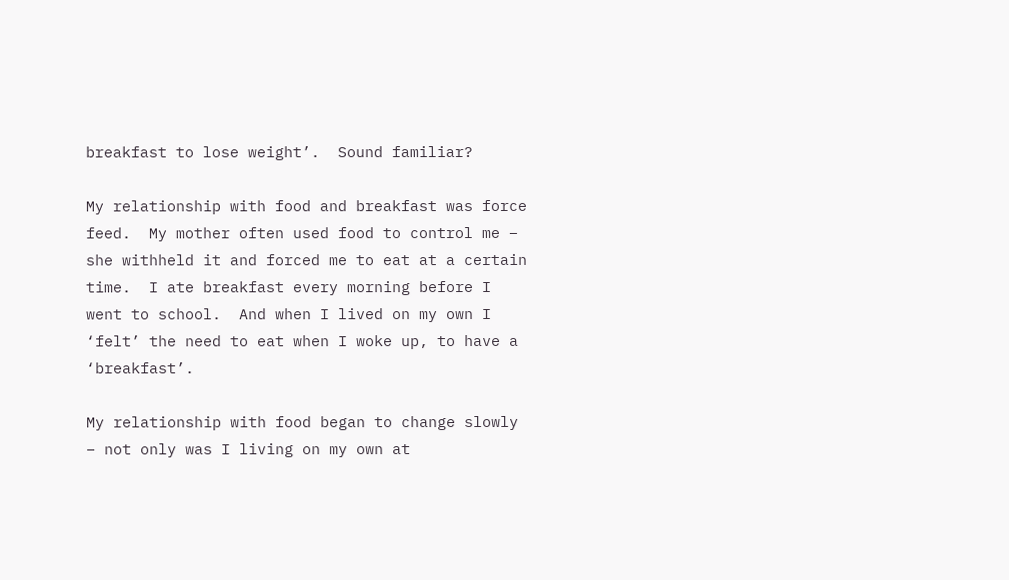breakfast to lose weight’.  Sound familiar?

My relationship with food and breakfast was force feed.  My mother often used food to control me – she withheld it and forced me to eat at a certain time.  I ate breakfast every morning before I went to school.  And when I lived on my own I ‘felt’ the need to eat when I woke up, to have a ‘breakfast’.

My relationship with food began to change slowly – not only was I living on my own at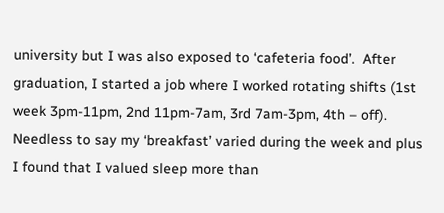university but I was also exposed to ‘cafeteria food’.  After graduation, I started a job where I worked rotating shifts (1st week 3pm-11pm, 2nd 11pm-7am, 3rd 7am-3pm, 4th – off).  Needless to say my ‘breakfast’ varied during the week and plus I found that I valued sleep more than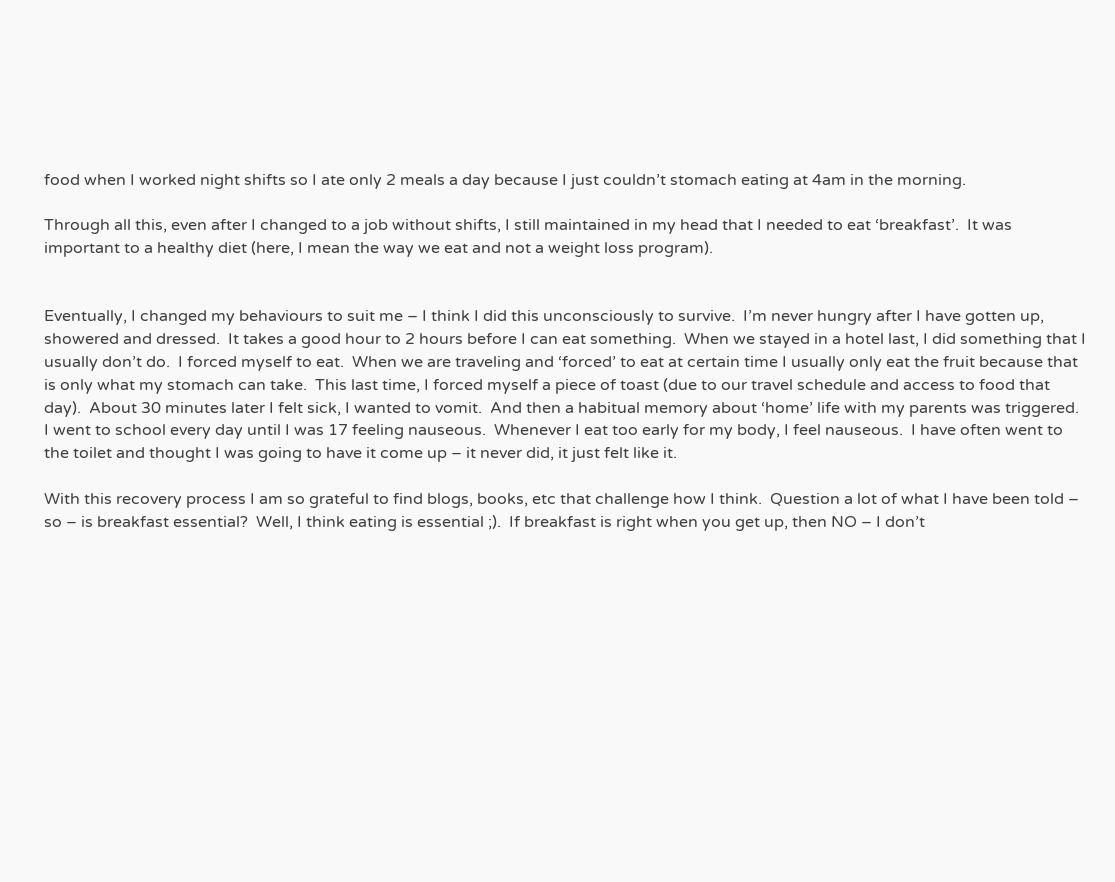food when I worked night shifts so I ate only 2 meals a day because I just couldn’t stomach eating at 4am in the morning.

Through all this, even after I changed to a job without shifts, I still maintained in my head that I needed to eat ‘breakfast’.  It was important to a healthy diet (here, I mean the way we eat and not a weight loss program).


Eventually, I changed my behaviours to suit me – I think I did this unconsciously to survive.  I’m never hungry after I have gotten up, showered and dressed.  It takes a good hour to 2 hours before I can eat something.  When we stayed in a hotel last, I did something that I usually don’t do.  I forced myself to eat.  When we are traveling and ‘forced’ to eat at certain time I usually only eat the fruit because that is only what my stomach can take.  This last time, I forced myself a piece of toast (due to our travel schedule and access to food that day).  About 30 minutes later I felt sick, I wanted to vomit.  And then a habitual memory about ‘home’ life with my parents was triggered.  I went to school every day until I was 17 feeling nauseous.  Whenever I eat too early for my body, I feel nauseous.  I have often went to the toilet and thought I was going to have it come up – it never did, it just felt like it.

With this recovery process I am so grateful to find blogs, books, etc that challenge how I think.  Question a lot of what I have been told – so – is breakfast essential?  Well, I think eating is essential ;).  If breakfast is right when you get up, then NO – I don’t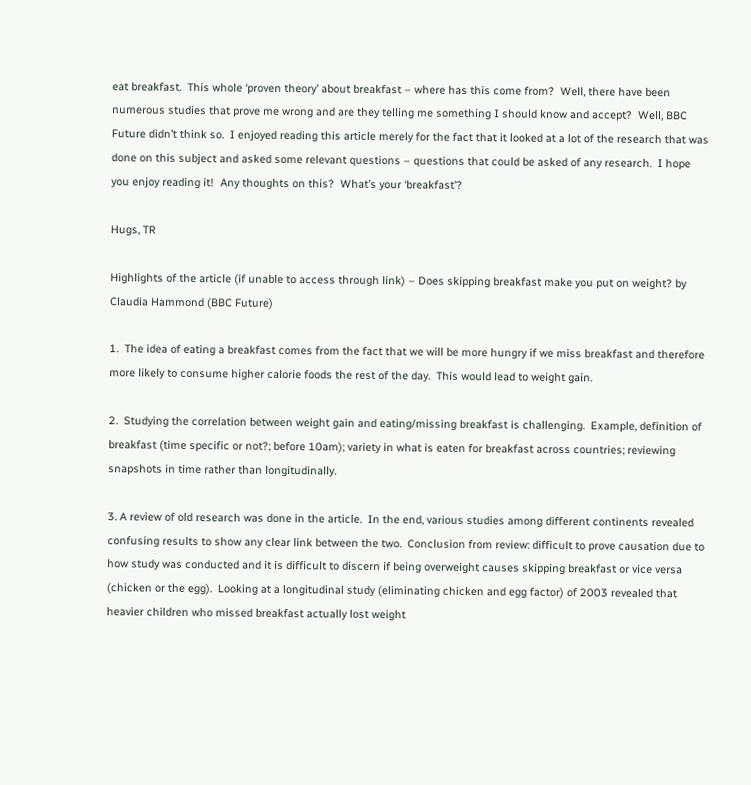eat breakfast.  This whole ‘proven theory’ about breakfast – where has this come from?  Well, there have been numerous studies that prove me wrong and are they telling me something I should know and accept?  Well, BBC Future didn’t think so.  I enjoyed reading this article merely for the fact that it looked at a lot of the research that was done on this subject and asked some relevant questions – questions that could be asked of any research.  I hope you enjoy reading it!  Any thoughts on this?  What’s your ‘breakfast’?

Hugs, TR

Highlights of the article (if unable to access through link) – Does skipping breakfast make you put on weight? by Claudia Hammond (BBC Future)

1.  The idea of eating a breakfast comes from the fact that we will be more hungry if we miss breakfast and therefore more likely to consume higher calorie foods the rest of the day.  This would lead to weight gain.

2.  Studying the correlation between weight gain and eating/missing breakfast is challenging.  Example, definition of breakfast (time specific or not?; before 10am); variety in what is eaten for breakfast across countries; reviewing snapshots in time rather than longitudinally.

3. A review of old research was done in the article.  In the end, various studies among different continents revealed confusing results to show any clear link between the two.  Conclusion from review: difficult to prove causation due to how study was conducted and it is difficult to discern if being overweight causes skipping breakfast or vice versa (chicken or the egg).  Looking at a longitudinal study (eliminating chicken and egg factor) of 2003 revealed that heavier children who missed breakfast actually lost weight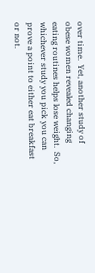over time.  Yet, another study of obese women revealed changing eating routines helps lose weight.  So, whichever study you pick you can prove a point to either eat breakfast or not.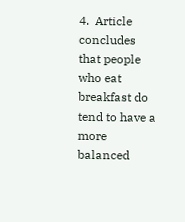4.  Article concludes that people who eat breakfast do tend to have a more balanced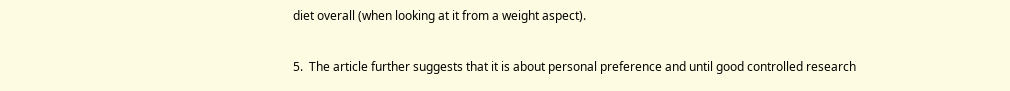diet overall (when looking at it from a weight aspect).

5.  The article further suggests that it is about personal preference and until good controlled research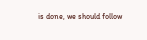is done, we should follow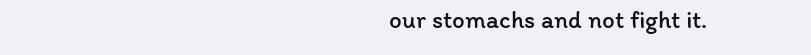our stomachs and not fight it.